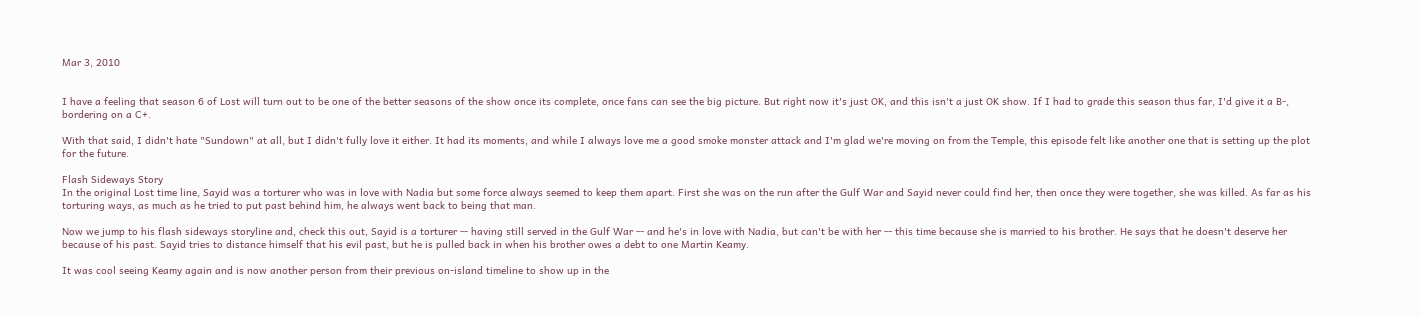Mar 3, 2010


I have a feeling that season 6 of Lost will turn out to be one of the better seasons of the show once its complete, once fans can see the big picture. But right now it's just OK, and this isn't a just OK show. If I had to grade this season thus far, I'd give it a B-, bordering on a C+.

With that said, I didn't hate "Sundown" at all, but I didn't fully love it either. It had its moments, and while I always love me a good smoke monster attack and I'm glad we're moving on from the Temple, this episode felt like another one that is setting up the plot for the future.

Flash Sideways Story
In the original Lost time line, Sayid was a torturer who was in love with Nadia but some force always seemed to keep them apart. First she was on the run after the Gulf War and Sayid never could find her, then once they were together, she was killed. As far as his torturing ways, as much as he tried to put past behind him, he always went back to being that man.

Now we jump to his flash sideways storyline and, check this out, Sayid is a torturer -- having still served in the Gulf War -- and he's in love with Nadia, but can't be with her -- this time because she is married to his brother. He says that he doesn't deserve her because of his past. Sayid tries to distance himself that his evil past, but he is pulled back in when his brother owes a debt to one Martin Keamy.

It was cool seeing Keamy again and is now another person from their previous on-island timeline to show up in the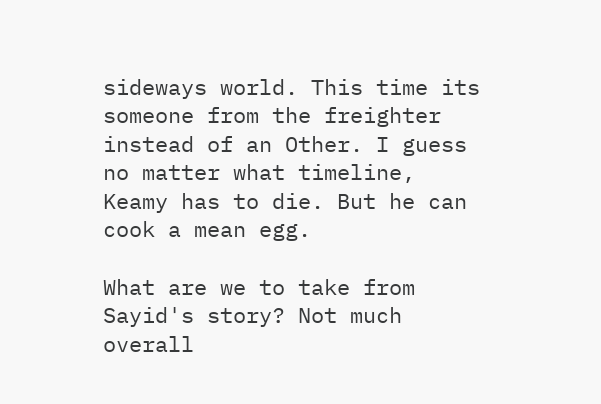sideways world. This time its someone from the freighter instead of an Other. I guess no matter what timeline, Keamy has to die. But he can cook a mean egg.

What are we to take from Sayid's story? Not much overall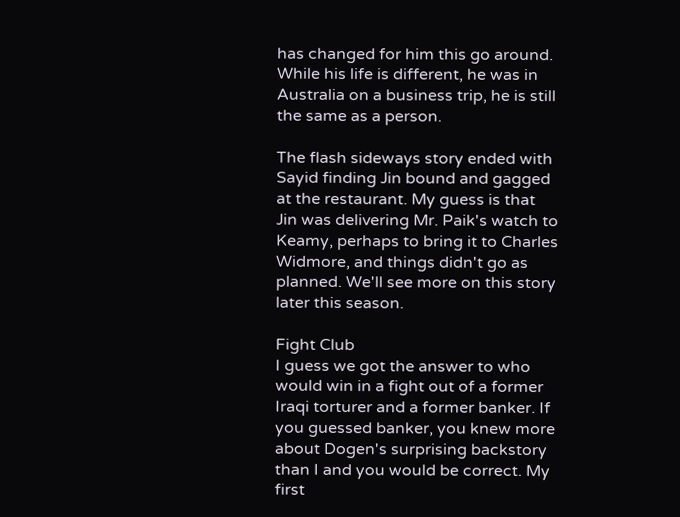has changed for him this go around. While his life is different, he was in Australia on a business trip, he is still the same as a person.

The flash sideways story ended with Sayid finding Jin bound and gagged at the restaurant. My guess is that Jin was delivering Mr. Paik's watch to Keamy, perhaps to bring it to Charles Widmore, and things didn't go as planned. We'll see more on this story later this season.

Fight Club
I guess we got the answer to who would win in a fight out of a former Iraqi torturer and a former banker. If you guessed banker, you knew more about Dogen's surprising backstory than I and you would be correct. My first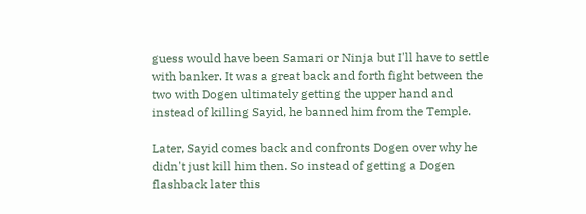guess would have been Samari or Ninja but I'll have to settle with banker. It was a great back and forth fight between the two with Dogen ultimately getting the upper hand and instead of killing Sayid, he banned him from the Temple.

Later, Sayid comes back and confronts Dogen over why he didn't just kill him then. So instead of getting a Dogen flashback later this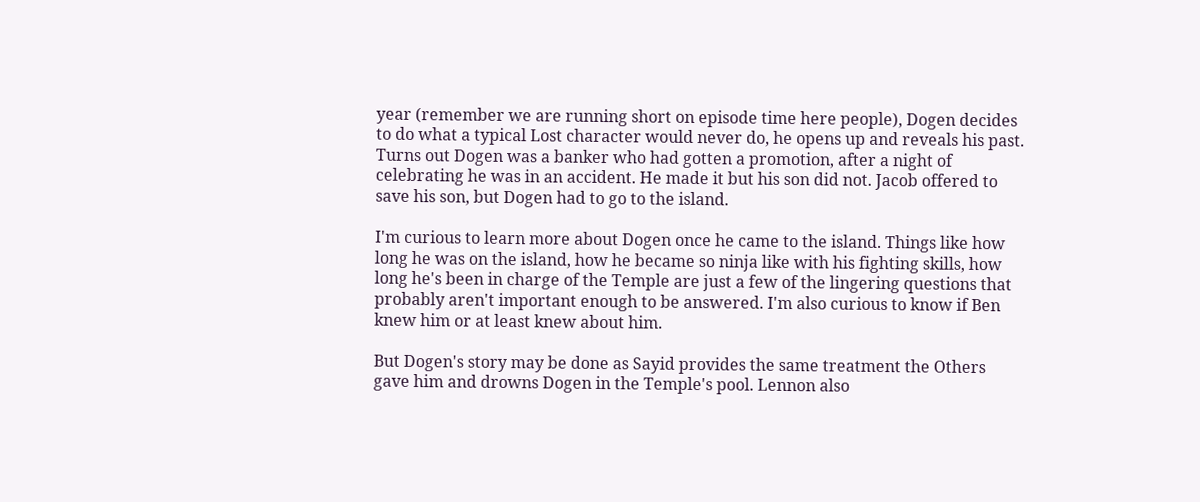year (remember we are running short on episode time here people), Dogen decides to do what a typical Lost character would never do, he opens up and reveals his past. Turns out Dogen was a banker who had gotten a promotion, after a night of celebrating he was in an accident. He made it but his son did not. Jacob offered to save his son, but Dogen had to go to the island.

I'm curious to learn more about Dogen once he came to the island. Things like how long he was on the island, how he became so ninja like with his fighting skills, how long he's been in charge of the Temple are just a few of the lingering questions that probably aren't important enough to be answered. I'm also curious to know if Ben knew him or at least knew about him.

But Dogen's story may be done as Sayid provides the same treatment the Others gave him and drowns Dogen in the Temple's pool. Lennon also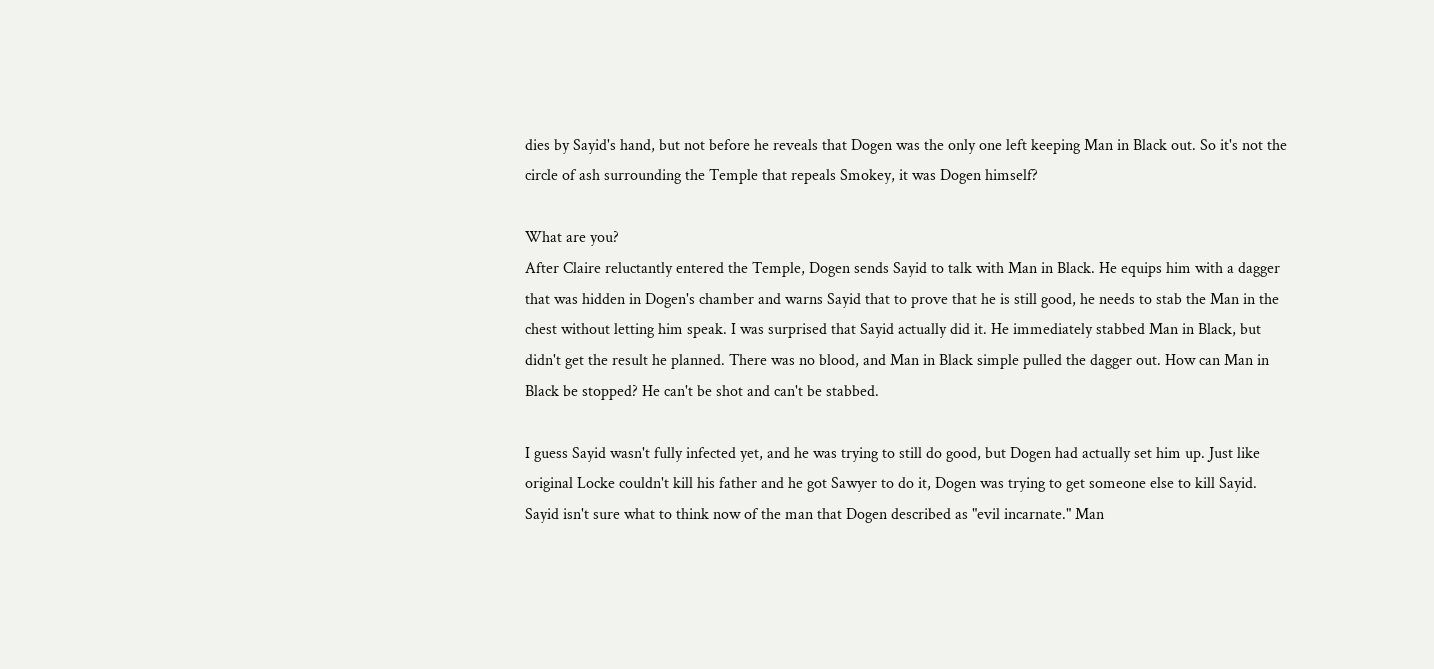dies by Sayid's hand, but not before he reveals that Dogen was the only one left keeping Man in Black out. So it's not the circle of ash surrounding the Temple that repeals Smokey, it was Dogen himself?

What are you?
After Claire reluctantly entered the Temple, Dogen sends Sayid to talk with Man in Black. He equips him with a dagger that was hidden in Dogen's chamber and warns Sayid that to prove that he is still good, he needs to stab the Man in the chest without letting him speak. I was surprised that Sayid actually did it. He immediately stabbed Man in Black, but didn't get the result he planned. There was no blood, and Man in Black simple pulled the dagger out. How can Man in Black be stopped? He can't be shot and can't be stabbed.

I guess Sayid wasn't fully infected yet, and he was trying to still do good, but Dogen had actually set him up. Just like original Locke couldn't kill his father and he got Sawyer to do it, Dogen was trying to get someone else to kill Sayid. Sayid isn't sure what to think now of the man that Dogen described as "evil incarnate." Man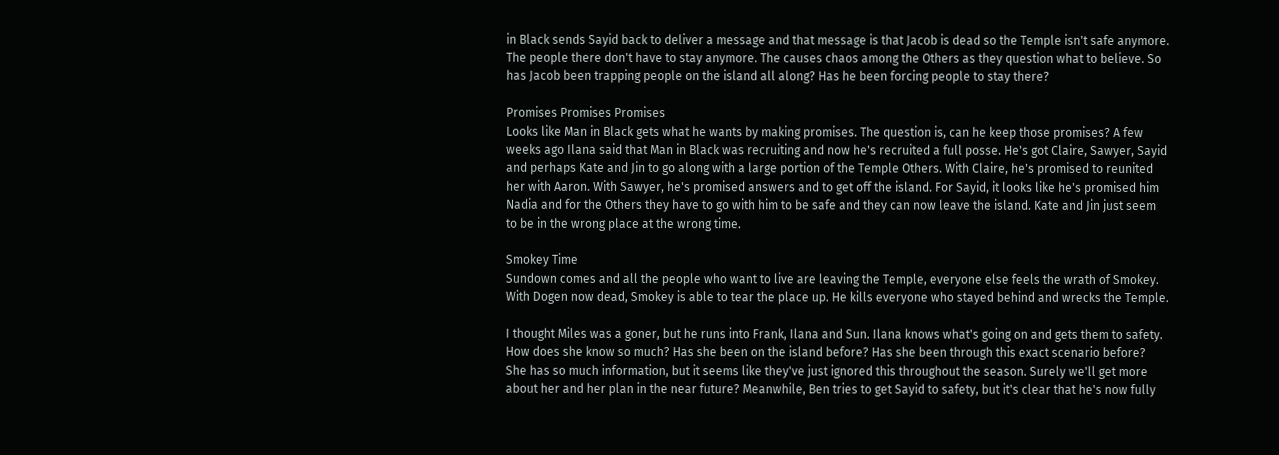in Black sends Sayid back to deliver a message and that message is that Jacob is dead so the Temple isn't safe anymore. The people there don't have to stay anymore. The causes chaos among the Others as they question what to believe. So has Jacob been trapping people on the island all along? Has he been forcing people to stay there?

Promises Promises Promises
Looks like Man in Black gets what he wants by making promises. The question is, can he keep those promises? A few weeks ago Ilana said that Man in Black was recruiting and now he's recruited a full posse. He's got Claire, Sawyer, Sayid and perhaps Kate and Jin to go along with a large portion of the Temple Others. With Claire, he's promised to reunited her with Aaron. With Sawyer, he's promised answers and to get off the island. For Sayid, it looks like he's promised him Nadia and for the Others they have to go with him to be safe and they can now leave the island. Kate and Jin just seem to be in the wrong place at the wrong time.

Smokey Time
Sundown comes and all the people who want to live are leaving the Temple, everyone else feels the wrath of Smokey. With Dogen now dead, Smokey is able to tear the place up. He kills everyone who stayed behind and wrecks the Temple.

I thought Miles was a goner, but he runs into Frank, Ilana and Sun. Ilana knows what's going on and gets them to safety. How does she know so much? Has she been on the island before? Has she been through this exact scenario before? She has so much information, but it seems like they've just ignored this throughout the season. Surely we'll get more about her and her plan in the near future? Meanwhile, Ben tries to get Sayid to safety, but it's clear that he's now fully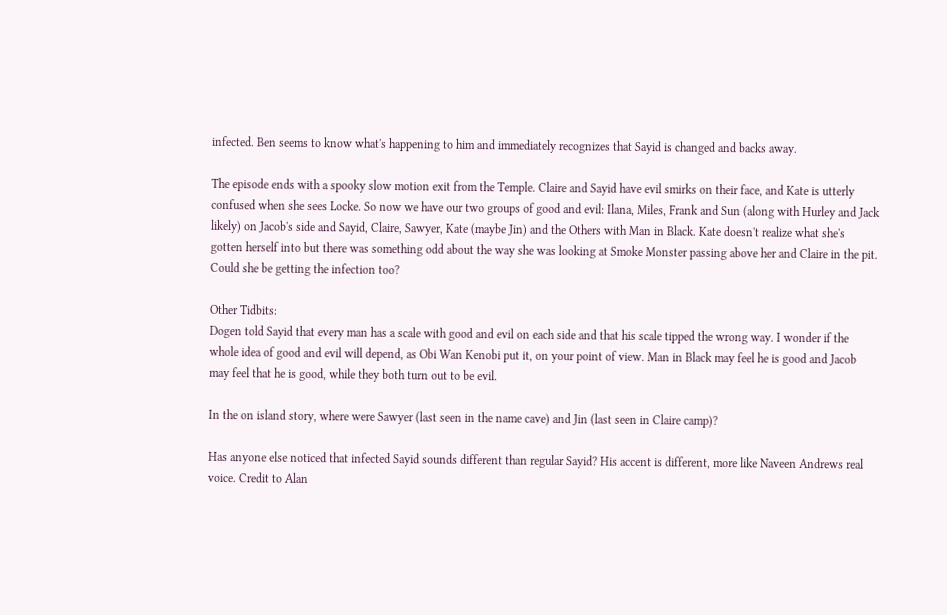infected. Ben seems to know what's happening to him and immediately recognizes that Sayid is changed and backs away.

The episode ends with a spooky slow motion exit from the Temple. Claire and Sayid have evil smirks on their face, and Kate is utterly confused when she sees Locke. So now we have our two groups of good and evil: Ilana, Miles, Frank and Sun (along with Hurley and Jack likely) on Jacob's side and Sayid, Claire, Sawyer, Kate (maybe Jin) and the Others with Man in Black. Kate doesn't realize what she's gotten herself into but there was something odd about the way she was looking at Smoke Monster passing above her and Claire in the pit. Could she be getting the infection too?

Other Tidbits:
Dogen told Sayid that every man has a scale with good and evil on each side and that his scale tipped the wrong way. I wonder if the whole idea of good and evil will depend, as Obi Wan Kenobi put it, on your point of view. Man in Black may feel he is good and Jacob may feel that he is good, while they both turn out to be evil.

In the on island story, where were Sawyer (last seen in the name cave) and Jin (last seen in Claire camp)?

Has anyone else noticed that infected Sayid sounds different than regular Sayid? His accent is different, more like Naveen Andrews real voice. Credit to Alan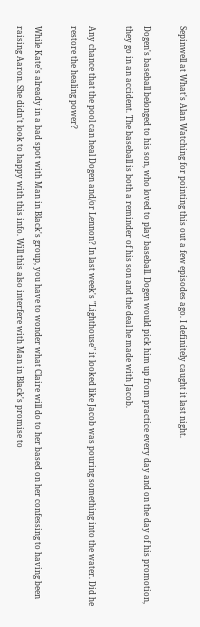Sepinwell at What's Alan Watching for pointing this out a few episodes ago. I definitely caught it last night.

Dogen's baseball belonged to his son, who loved to play baseball. Dogen would pick him up from practice every day and on the day of his promotion, they go in an accident. The baseball is both a reminder of his son and the deal he made with Jacob.

Any chance that the pool can heal Dogen and/or Lennon? In last week's "Lighthouse" it looked like Jacob was pouring something into the water. Did he restore the healing power?

While Kate's already in a bad spot with Man in Black's group, you have to wonder what Claire will do to her based on her confessing to having been raising Aaron. She didn't look to happy with this info. Will this also interfere with Man in Black's promise to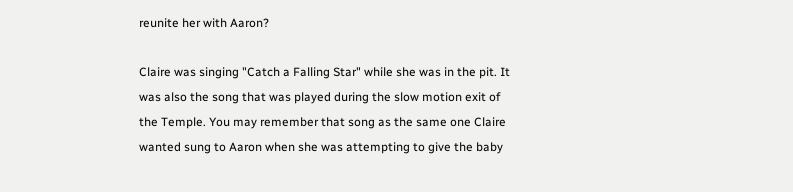reunite her with Aaron?

Claire was singing "Catch a Falling Star" while she was in the pit. It was also the song that was played during the slow motion exit of the Temple. You may remember that song as the same one Claire wanted sung to Aaron when she was attempting to give the baby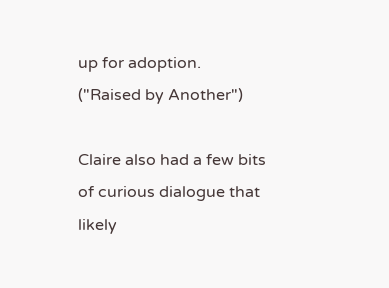up for adoption. ("Raised by Another")

Claire also had a few bits of curious dialogue that likely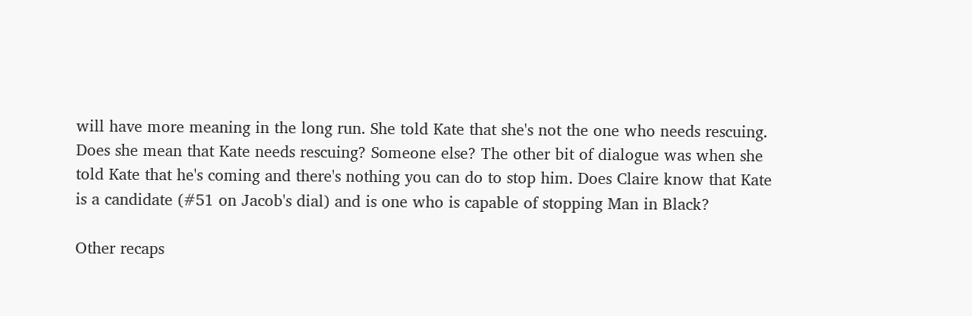will have more meaning in the long run. She told Kate that she's not the one who needs rescuing. Does she mean that Kate needs rescuing? Someone else? The other bit of dialogue was when she told Kate that he's coming and there's nothing you can do to stop him. Does Claire know that Kate is a candidate (#51 on Jacob's dial) and is one who is capable of stopping Man in Black?

Other recaps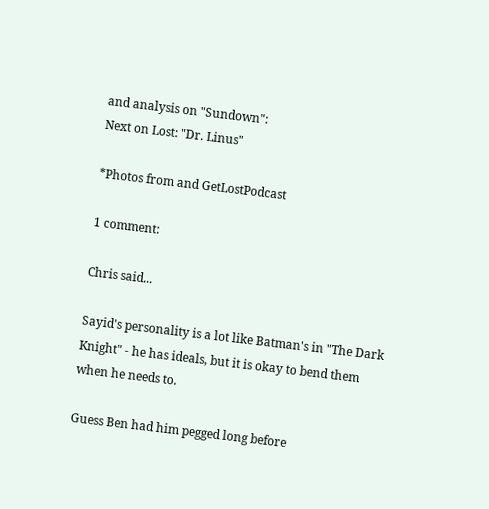and analysis on "Sundown":
Next on Lost: "Dr. Linus"

*Photos from and GetLostPodcast

1 comment:

Chris said...

Sayid's personality is a lot like Batman's in "The Dark Knight" - he has ideals, but it is okay to bend them when he needs to.

Guess Ben had him pegged long before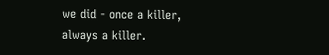we did - once a killer, always a killer.